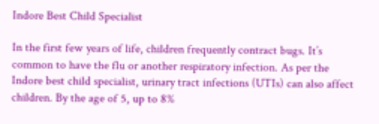Indore Best Child Specialist

In the first few years of life, children frequently contract bugs. It’s common to have the flu or another respiratory infection. As per the Indore best child specialist, urinary tract infections (UTIs) can also affect children. By the age of 5, up to 8%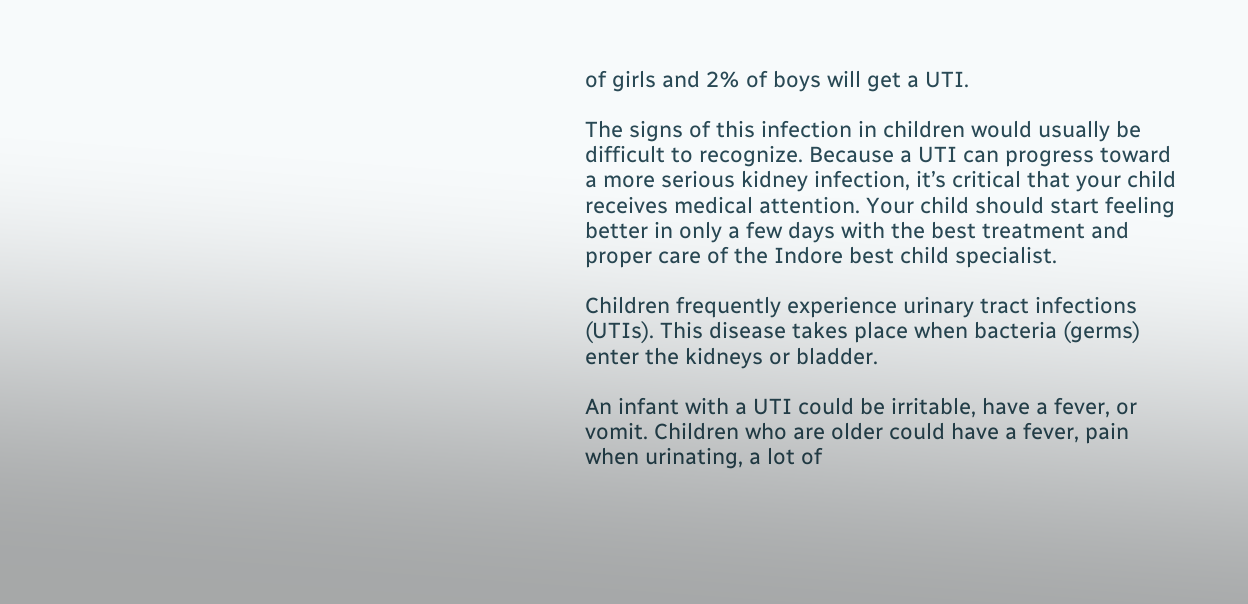of girls and 2% of boys will get a UTI.

The signs of this infection in children would usually be difficult to recognize. Because a UTI can progress toward a more serious kidney infection, it’s critical that your child receives medical attention. Your child should start feeling better in only a few days with the best treatment and proper care of the Indore best child specialist.

Children frequently experience urinary tract infections (UTIs). This disease takes place when bacteria (germs) enter the kidneys or bladder.

An infant with a UTI could be irritable, have a fever, or vomit. Children who are older could have a fever, pain when urinating, a lot of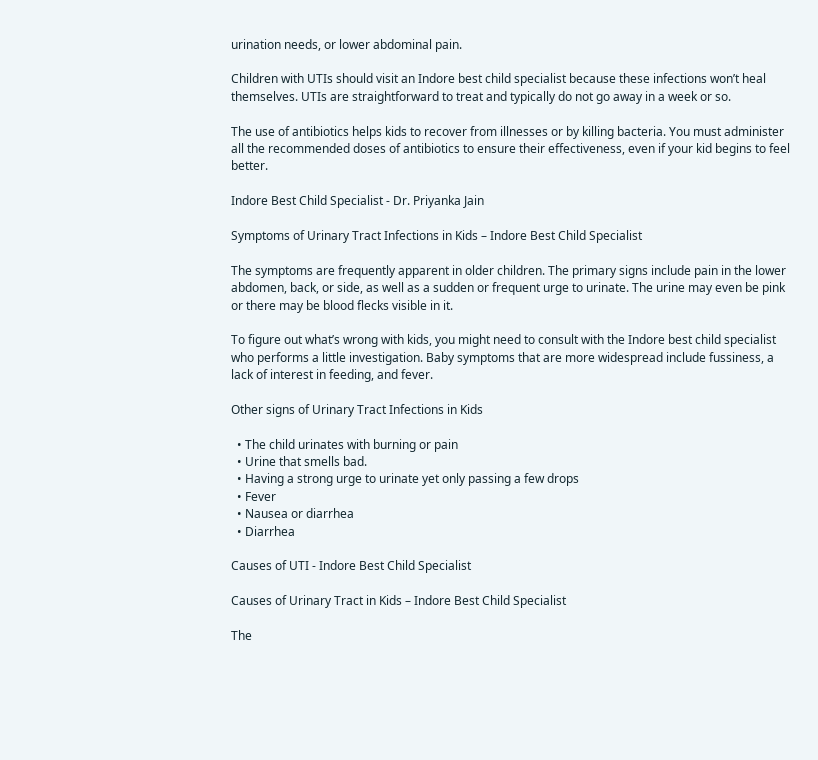urination needs, or lower abdominal pain.

Children with UTIs should visit an Indore best child specialist because these infections won’t heal themselves. UTIs are straightforward to treat and typically do not go away in a week or so.

The use of antibiotics helps kids to recover from illnesses or by killing bacteria. You must administer all the recommended doses of antibiotics to ensure their effectiveness, even if your kid begins to feel better.

Indore Best Child Specialist - Dr. Priyanka Jain

Symptoms of Urinary Tract Infections in Kids – Indore Best Child Specialist

The symptoms are frequently apparent in older children. The primary signs include pain in the lower abdomen, back, or side, as well as a sudden or frequent urge to urinate. The urine may even be pink or there may be blood flecks visible in it.

To figure out what’s wrong with kids, you might need to consult with the Indore best child specialist who performs a little investigation. Baby symptoms that are more widespread include fussiness, a lack of interest in feeding, and fever.

Other signs of Urinary Tract Infections in Kids

  • The child urinates with burning or pain
  • Urine that smells bad.
  • Having a strong urge to urinate yet only passing a few drops
  • Fever
  • Nausea or diarrhea
  • Diarrhea

Causes of UTI - Indore Best Child Specialist

Causes of Urinary Tract in Kids – Indore Best Child Specialist

The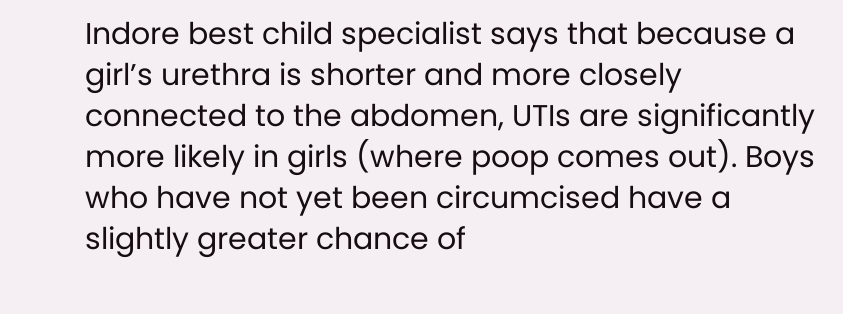Indore best child specialist says that because a girl’s urethra is shorter and more closely connected to the abdomen, UTIs are significantly more likely in girls (where poop comes out). Boys who have not yet been circumcised have a slightly greater chance of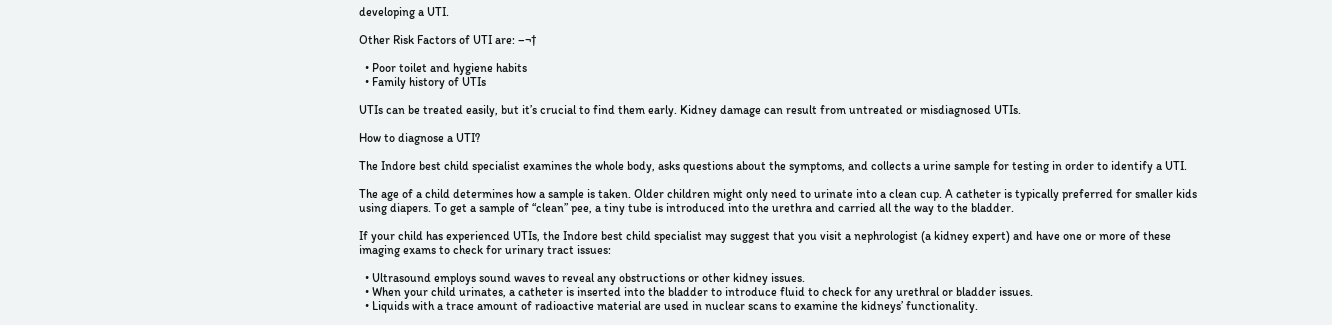developing a UTI.

Other Risk Factors of UTI are: –¬†

  • Poor toilet and hygiene habits
  • Family history of UTIs

UTIs can be treated easily, but it’s crucial to find them early. Kidney damage can result from untreated or misdiagnosed UTIs.

How to diagnose a UTI?

The Indore best child specialist examines the whole body, asks questions about the symptoms, and collects a urine sample for testing in order to identify a UTI.

The age of a child determines how a sample is taken. Older children might only need to urinate into a clean cup. A catheter is typically preferred for smaller kids using diapers. To get a sample of “clean” pee, a tiny tube is introduced into the urethra and carried all the way to the bladder.

If your child has experienced UTIs, the Indore best child specialist may suggest that you visit a nephrologist (a kidney expert) and have one or more of these imaging exams to check for urinary tract issues:

  • Ultrasound employs sound waves to reveal any obstructions or other kidney issues.
  • When your child urinates, a catheter is inserted into the bladder to introduce fluid to check for any urethral or bladder issues.
  • Liquids with a trace amount of radioactive material are used in nuclear scans to examine the kidneys’ functionality.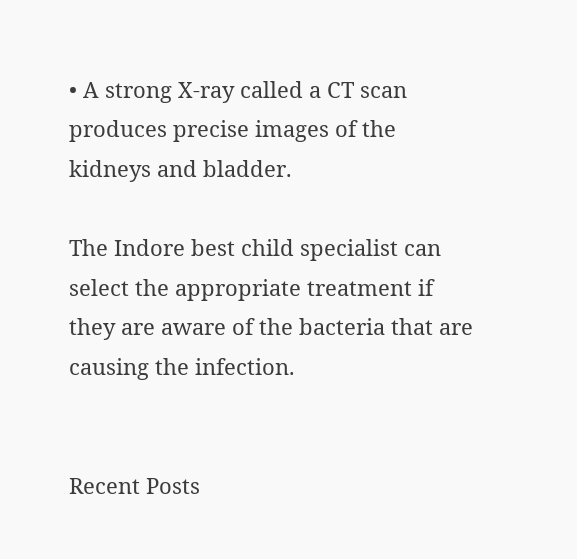• A strong X-ray called a CT scan produces precise images of the kidneys and bladder.

The Indore best child specialist can select the appropriate treatment if they are aware of the bacteria that are causing the infection.


Recent Posts